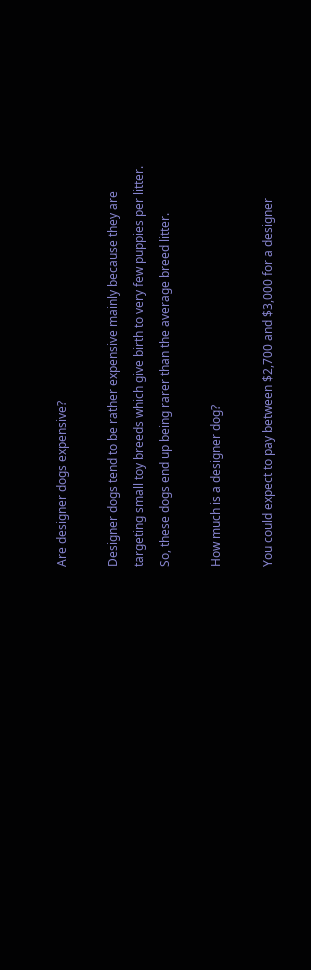Are designer dogs expensive?

Designer dogs tend to be rather expensive mainly because they are targeting small toy breeds which give birth to very few puppies per litter. So, these dogs end up being rarer than the average breed litter.

How much is a designer dog?

You could expect to pay between $2,700 and $3,000 for a designer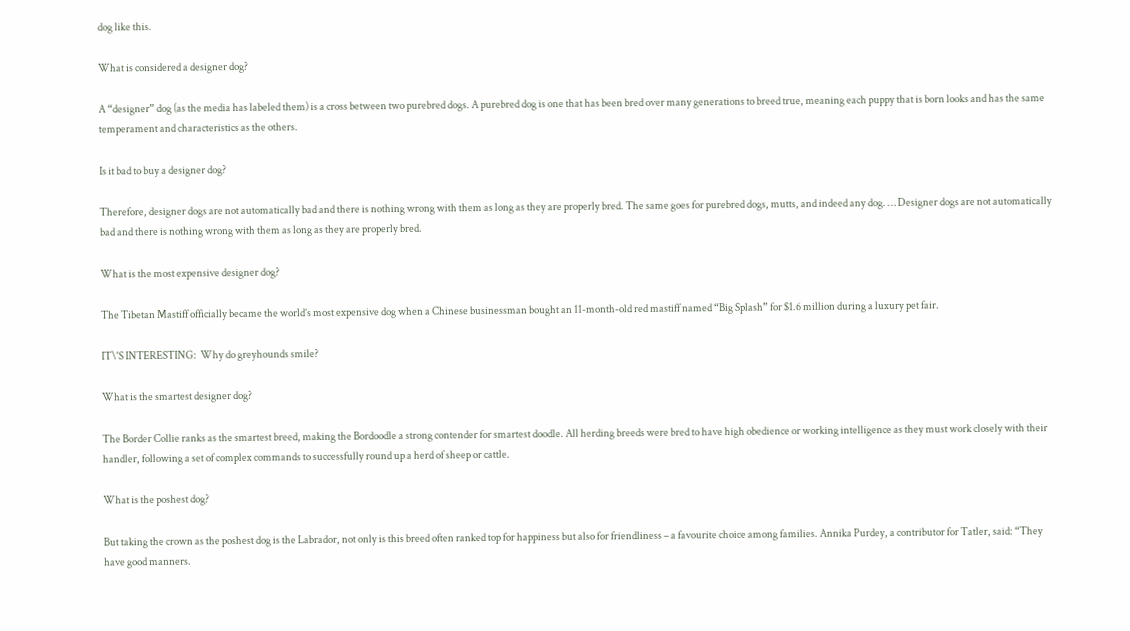dog like this.

What is considered a designer dog?

A “designer” dog (as the media has labeled them) is a cross between two purebred dogs. A purebred dog is one that has been bred over many generations to breed true, meaning each puppy that is born looks and has the same temperament and characteristics as the others.

Is it bad to buy a designer dog?

Therefore, designer dogs are not automatically bad and there is nothing wrong with them as long as they are properly bred. The same goes for purebred dogs, mutts, and indeed any dog. … Designer dogs are not automatically bad and there is nothing wrong with them as long as they are properly bred.

What is the most expensive designer dog?

The Tibetan Mastiff officially became the world’s most expensive dog when a Chinese businessman bought an 11-month-old red mastiff named “Big Splash” for $1.6 million during a luxury pet fair.

IT\'S INTERESTING:  Why do greyhounds smile?

What is the smartest designer dog?

The Border Collie ranks as the smartest breed, making the Bordoodle a strong contender for smartest doodle. All herding breeds were bred to have high obedience or working intelligence as they must work closely with their handler, following a set of complex commands to successfully round up a herd of sheep or cattle.

What is the poshest dog?

But taking the crown as the poshest dog is the Labrador, not only is this breed often ranked top for happiness but also for friendliness – a favourite choice among families. Annika Purdey, a contributor for Tatler, said: “They have good manners.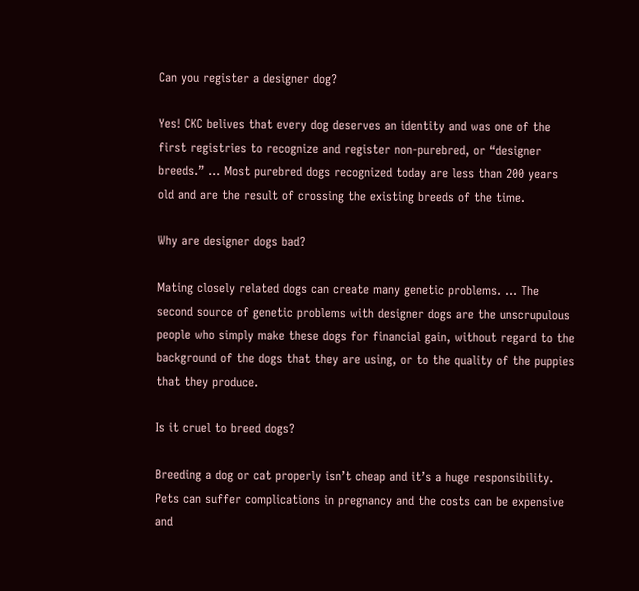Can you register a designer dog?

Yes! CKC belives that every dog deserves an identity and was one of the first registries to recognize and register non-purebred, or “designer breeds.” … Most purebred dogs recognized today are less than 200 years old and are the result of crossing the existing breeds of the time.

Why are designer dogs bad?

Mating closely related dogs can create many genetic problems. … The second source of genetic problems with designer dogs are the unscrupulous people who simply make these dogs for financial gain, without regard to the background of the dogs that they are using, or to the quality of the puppies that they produce.

Is it cruel to breed dogs?

Breeding a dog or cat properly isn’t cheap and it’s a huge responsibility. Pets can suffer complications in pregnancy and the costs can be expensive and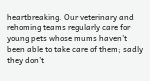heartbreaking. Our veterinary and rehoming teams regularly care for young pets whose mums haven’t been able to take care of them; sadly they don’t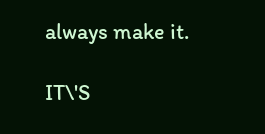always make it.

IT\'S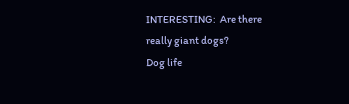INTERESTING:  Are there really giant dogs?
Dog life